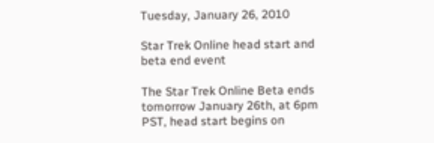Tuesday, January 26, 2010

Star Trek Online head start and beta end event

The Star Trek Online Beta ends tomorrow January 26th, at 6pm PST, head start begins on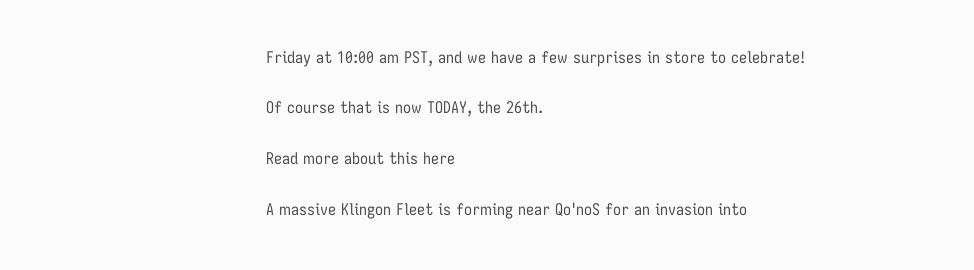Friday at 10:00 am PST, and we have a few surprises in store to celebrate!

Of course that is now TODAY, the 26th.

Read more about this here

A massive Klingon Fleet is forming near Qo'noS for an invasion into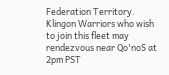Federation Territory. Klingon Warriors who wish to join this fleet may rendezvous near Qo'noS at 2pm PST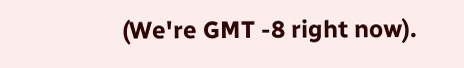(We're GMT -8 right now).